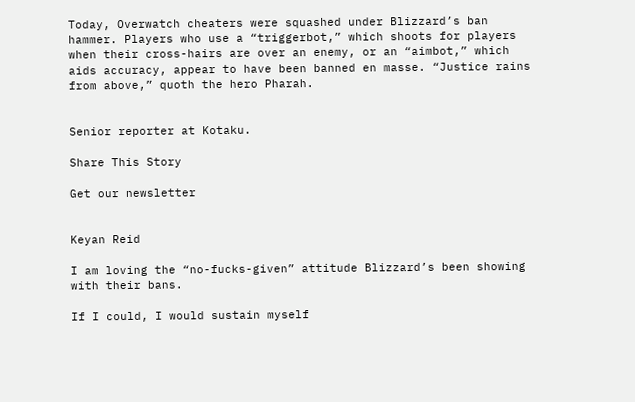Today, Overwatch cheaters were squashed under Blizzard’s ban hammer. Players who use a “triggerbot,” which shoots for players when their cross-hairs are over an enemy, or an “aimbot,” which aids accuracy, appear to have been banned en masse. “Justice rains from above,” quoth the hero Pharah.


Senior reporter at Kotaku.

Share This Story

Get our newsletter


Keyan Reid

I am loving the “no-fucks-given” attitude Blizzard’s been showing with their bans.

If I could, I would sustain myself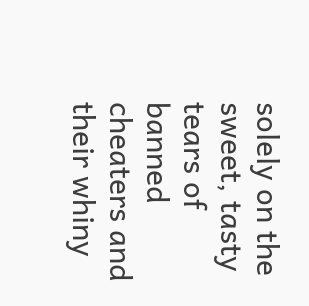solely on the sweet, tasty tears of banned cheaters and their whiny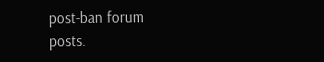post-ban forum posts.